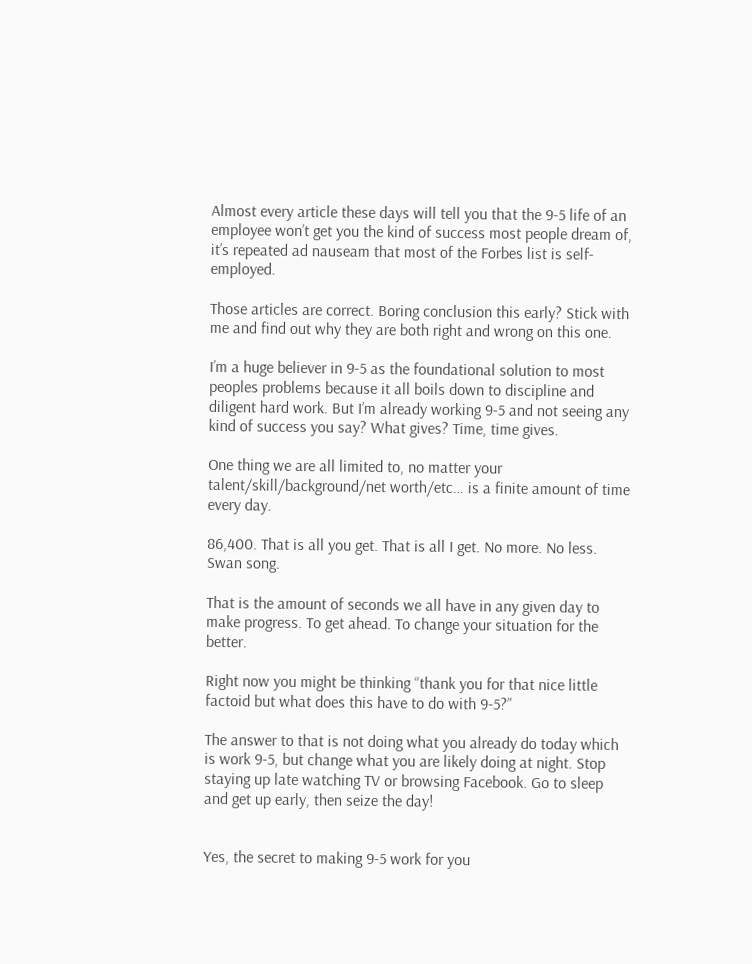Almost every article these days will tell you that the 9-5 life of an employee won’t get you the kind of success most people dream of, it’s repeated ad nauseam that most of the Forbes list is self-employed.

Those articles are correct. Boring conclusion this early? Stick with me and find out why they are both right and wrong on this one.

I’m a huge believer in 9-5 as the foundational solution to most peoples problems because it all boils down to discipline and diligent hard work. But I’m already working 9-5 and not seeing any kind of success you say? What gives? Time, time gives.

One thing we are all limited to, no matter your talent/skill/background/net worth/etc… is a finite amount of time every day.

86,400. That is all you get. That is all I get. No more. No less. Swan song.

That is the amount of seconds we all have in any given day to make progress. To get ahead. To change your situation for the better.

Right now you might be thinking “thank you for that nice little factoid but what does this have to do with 9-5?”

The answer to that is not doing what you already do today which is work 9-5, but change what you are likely doing at night. Stop staying up late watching TV or browsing Facebook. Go to sleep and get up early, then seize the day!


Yes, the secret to making 9-5 work for you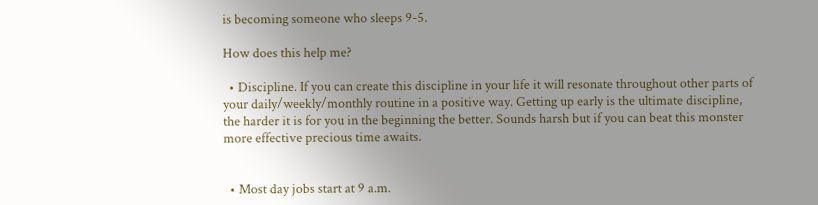is becoming someone who sleeps 9-5.

How does this help me?

  • Discipline. If you can create this discipline in your life it will resonate throughout other parts of your daily/weekly/monthly routine in a positive way. Getting up early is the ultimate discipline, the harder it is for you in the beginning the better. Sounds harsh but if you can beat this monster more effective precious time awaits.


  • Most day jobs start at 9 a.m.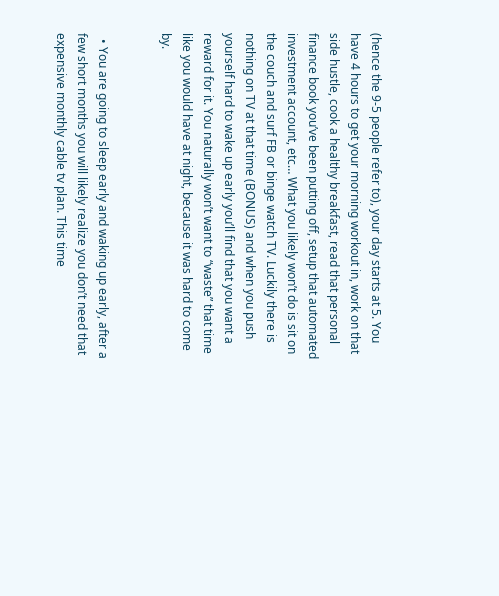(hence the 9-5 people refer to), your day starts at 5. You have 4 hours to get your morning workout in, work on that side hustle, cook a healthy breakfast, read that personal finance book you’ve been putting off, setup that automated investment account, etc… What you likely won’t do is sit on the couch and surf FB or binge watch TV. Luckily there is nothing on TV at that time (BONUS) and when you push yourself hard to wake up early you’ll find that you want a reward for it. You naturally won’t want to “waste” that time like you would have at night, because it was hard to come by.


  • You are going to sleep early and waking up early, after a few short months you will likely realize you don’t need that expensive monthly cable tv plan. This time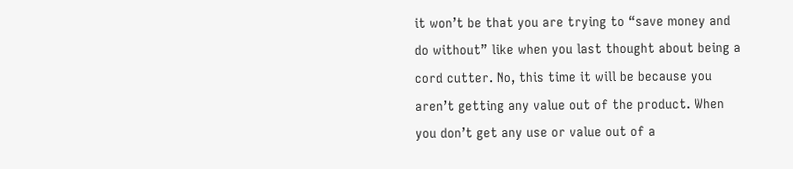it won’t be that you are trying to “save money and do without” like when you last thought about being a cord cutter. No, this time it will be because you aren’t getting any value out of the product. When you don’t get any use or value out of a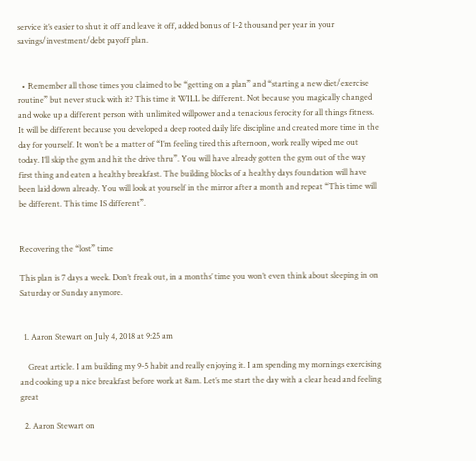service it’s easier to shut it off and leave it off, added bonus of 1-2 thousand per year in your savings/investment/debt payoff plan.


  • Remember all those times you claimed to be “getting on a plan” and “starting a new diet/exercise routine” but never stuck with it? This time it WILL be different. Not because you magically changed and woke up a different person with unlimited willpower and a tenacious ferocity for all things fitness. It will be different because you developed a deep rooted daily life discipline and created more time in the day for yourself. It won’t be a matter of “I’m feeling tired this afternoon, work really wiped me out today. I’ll skip the gym and hit the drive thru”. You will have already gotten the gym out of the way first thing and eaten a healthy breakfast. The building blocks of a healthy days foundation will have been laid down already. You will look at yourself in the mirror after a month and repeat “This time will be different. This time IS different”.


Recovering the “lost” time

This plan is 7 days a week. Don’t freak out, in a months’ time you won’t even think about sleeping in on Saturday or Sunday anymore.


  1. Aaron Stewart on July 4, 2018 at 9:25 am

    Great article. I am building my 9-5 habit and really enjoying it. I am spending my mornings exercising and cooking up a nice breakfast before work at 8am. Let’s me start the day with a clear head and feeling great

  2. Aaron Stewart on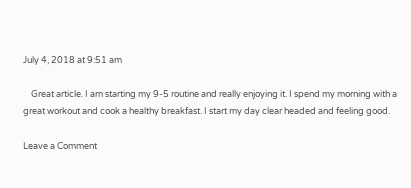July 4, 2018 at 9:51 am

    Great article. I am starting my 9-5 routine and really enjoying it. I spend my morning with a great workout and cook a healthy breakfast. I start my day clear headed and feeling good.

Leave a Comment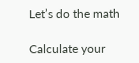Let’s do the math

Calculate your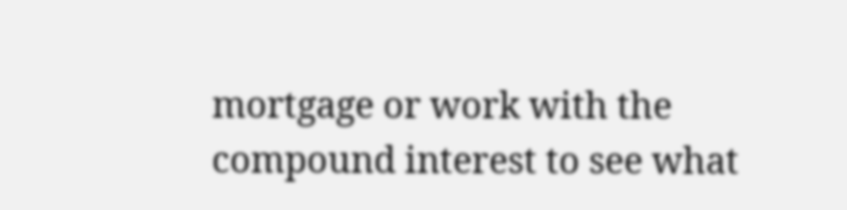mortgage or work with the compound interest to see what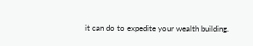it can do to expedite your wealth building.